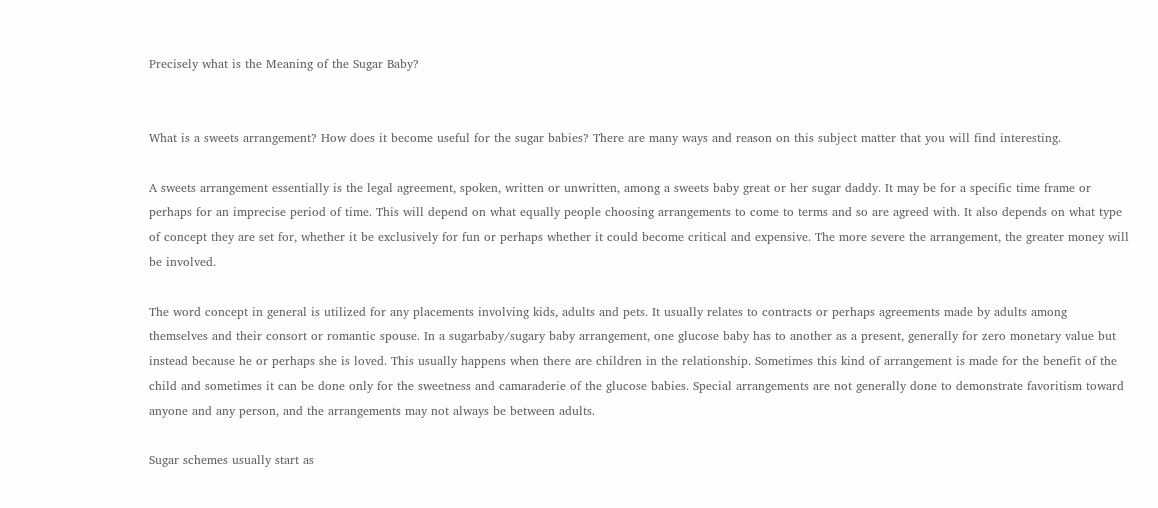Precisely what is the Meaning of the Sugar Baby?


What is a sweets arrangement? How does it become useful for the sugar babies? There are many ways and reason on this subject matter that you will find interesting.

A sweets arrangement essentially is the legal agreement, spoken, written or unwritten, among a sweets baby great or her sugar daddy. It may be for a specific time frame or perhaps for an imprecise period of time. This will depend on what equally people choosing arrangements to come to terms and so are agreed with. It also depends on what type of concept they are set for, whether it be exclusively for fun or perhaps whether it could become critical and expensive. The more severe the arrangement, the greater money will be involved.

The word concept in general is utilized for any placements involving kids, adults and pets. It usually relates to contracts or perhaps agreements made by adults among themselves and their consort or romantic spouse. In a sugarbaby/sugary baby arrangement, one glucose baby has to another as a present, generally for zero monetary value but instead because he or perhaps she is loved. This usually happens when there are children in the relationship. Sometimes this kind of arrangement is made for the benefit of the child and sometimes it can be done only for the sweetness and camaraderie of the glucose babies. Special arrangements are not generally done to demonstrate favoritism toward anyone and any person, and the arrangements may not always be between adults.

Sugar schemes usually start as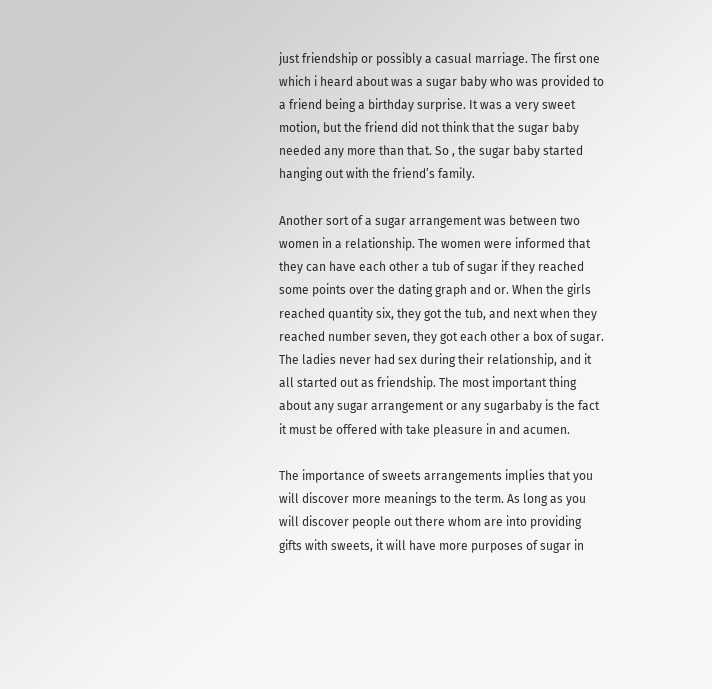just friendship or possibly a casual marriage. The first one which i heard about was a sugar baby who was provided to a friend being a birthday surprise. It was a very sweet motion, but the friend did not think that the sugar baby needed any more than that. So , the sugar baby started hanging out with the friend’s family.

Another sort of a sugar arrangement was between two women in a relationship. The women were informed that they can have each other a tub of sugar if they reached some points over the dating graph and or. When the girls reached quantity six, they got the tub, and next when they reached number seven, they got each other a box of sugar. The ladies never had sex during their relationship, and it all started out as friendship. The most important thing about any sugar arrangement or any sugarbaby is the fact it must be offered with take pleasure in and acumen.

The importance of sweets arrangements implies that you will discover more meanings to the term. As long as you will discover people out there whom are into providing gifts with sweets, it will have more purposes of sugar in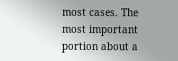most cases. The most important portion about a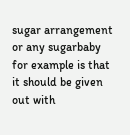sugar arrangement or any sugarbaby for example is that it should be given out with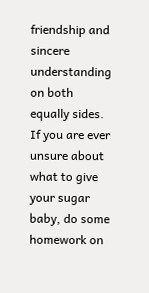friendship and sincere understanding on both equally sides. If you are ever unsure about what to give your sugar baby, do some homework on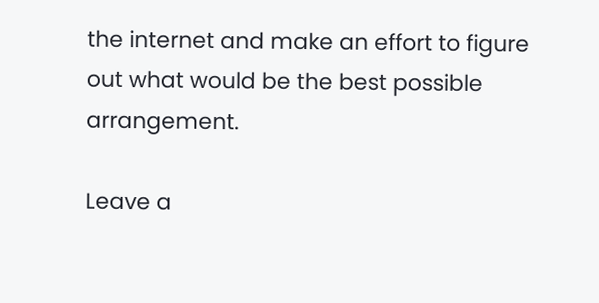the internet and make an effort to figure out what would be the best possible arrangement.

Leave a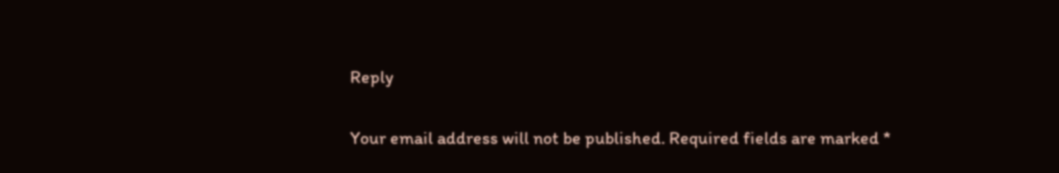Reply

Your email address will not be published. Required fields are marked *